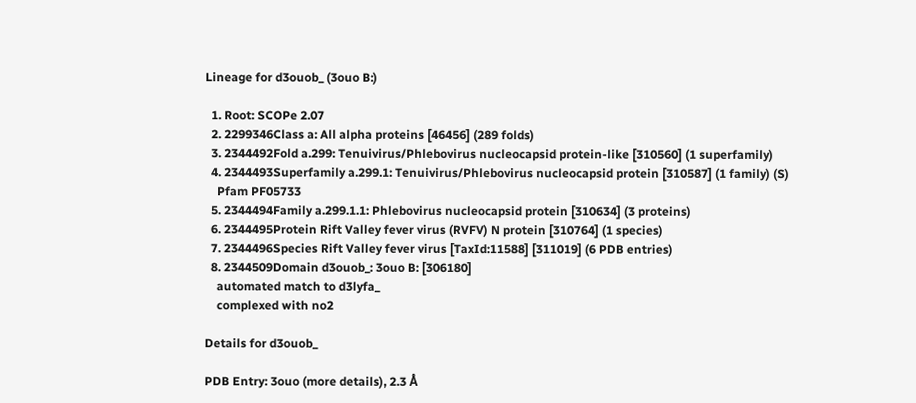Lineage for d3ouob_ (3ouo B:)

  1. Root: SCOPe 2.07
  2. 2299346Class a: All alpha proteins [46456] (289 folds)
  3. 2344492Fold a.299: Tenuivirus/Phlebovirus nucleocapsid protein-like [310560] (1 superfamily)
  4. 2344493Superfamily a.299.1: Tenuivirus/Phlebovirus nucleocapsid protein [310587] (1 family) (S)
    Pfam PF05733
  5. 2344494Family a.299.1.1: Phlebovirus nucleocapsid protein [310634] (3 proteins)
  6. 2344495Protein Rift Valley fever virus (RVFV) N protein [310764] (1 species)
  7. 2344496Species Rift Valley fever virus [TaxId:11588] [311019] (6 PDB entries)
  8. 2344509Domain d3ouob_: 3ouo B: [306180]
    automated match to d3lyfa_
    complexed with no2

Details for d3ouob_

PDB Entry: 3ouo (more details), 2.3 Å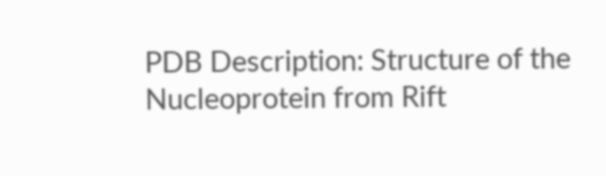PDB Description: Structure of the Nucleoprotein from Rift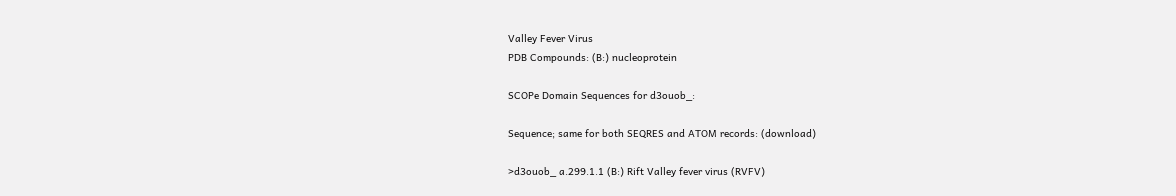Valley Fever Virus
PDB Compounds: (B:) nucleoprotein

SCOPe Domain Sequences for d3ouob_:

Sequence; same for both SEQRES and ATOM records: (download)

>d3ouob_ a.299.1.1 (B:) Rift Valley fever virus (RVFV)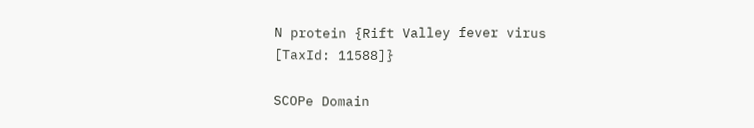N protein {Rift Valley fever virus [TaxId: 11588]}

SCOPe Domain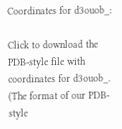Coordinates for d3ouob_:

Click to download the PDB-style file with coordinates for d3ouob_.
(The format of our PDB-style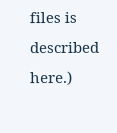files is described here.)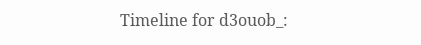Timeline for d3ouob_: